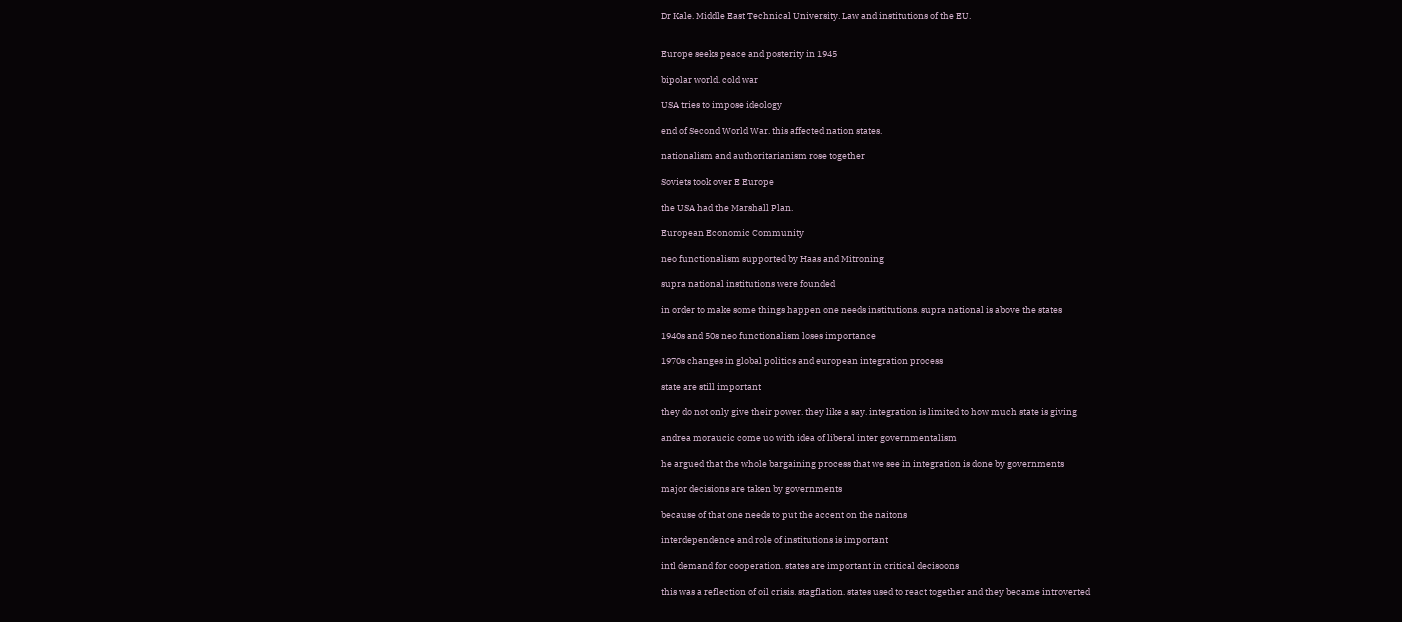Dr Kale. Middle East Technical University. Law and institutions of the EU.


Europe seeks peace and posterity in 1945

bipolar world. cold war

USA tries to impose ideology

end of Second World War. this affected nation states.

nationalism and authoritarianism rose together

Soviets took over E Europe

the USA had the Marshall Plan.

European Economic Community

neo functionalism supported by Haas and Mitroning

supra national institutions were founded

in order to make some things happen one needs institutions. supra national is above the states

1940s and 50s neo functionalism loses importance

1970s changes in global politics and european integration process

state are still important

they do not only give their power. they like a say. integration is limited to how much state is giving

andrea moraucic come uo with idea of liberal inter governmentalism

he argued that the whole bargaining process that we see in integration is done by governments

major decisions are taken by governments

because of that one needs to put the accent on the naitons

interdependence and role of institutions is important

intl demand for cooperation. states are important in critical decisoons

this was a reflection of oil crisis. stagflation. states used to react together and they became introverted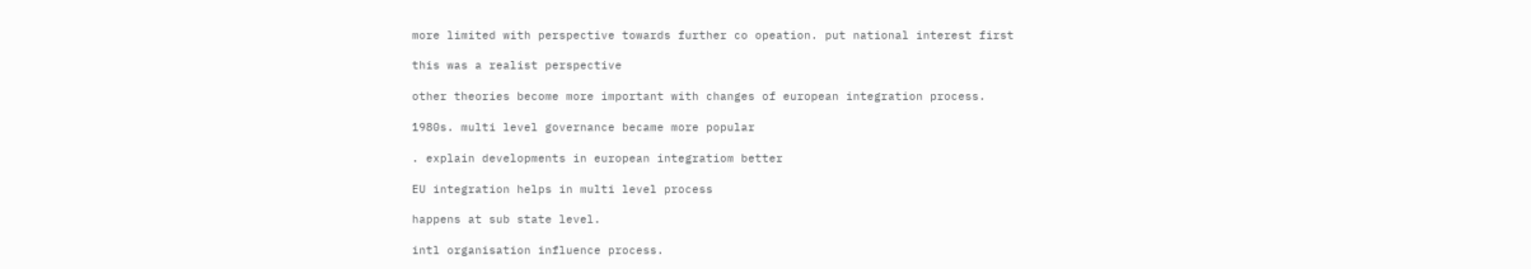more limited with perspective towards further co opeation. put national interest first

this was a realist perspective

other theories become more important with changes of european integration process.

1980s. multi level governance became more popular

. explain developments in european integratiom better

EU integration helps in multi level process

happens at sub state level.

intl organisation influence process.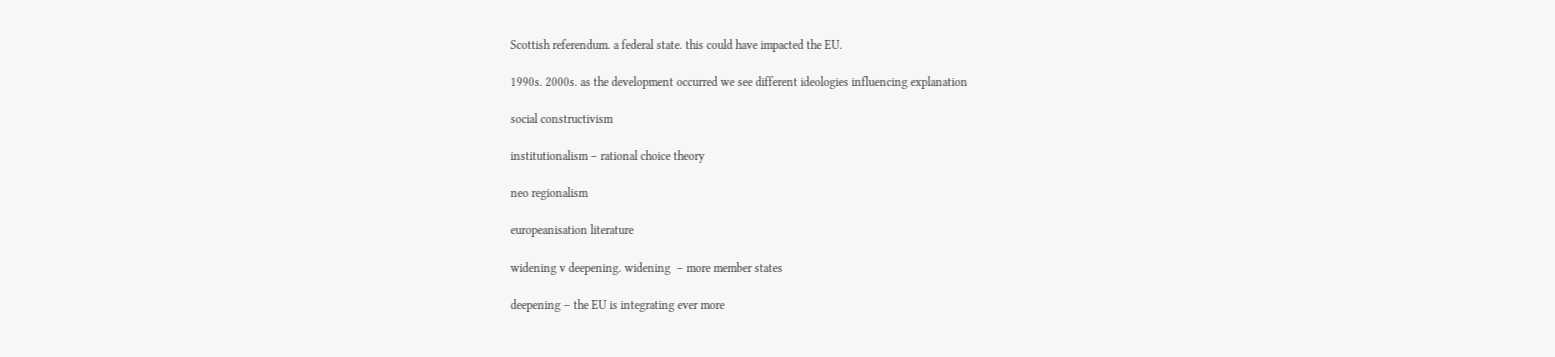Scottish referendum. a federal state. this could have impacted the EU.

1990s. 2000s. as the development occurred we see different ideologies influencing explanation

social constructivism

institutionalism – rational choice theory

neo regionalism

europeanisation literature

widening v deepening. widening  – more member states

deepening – the EU is integrating ever more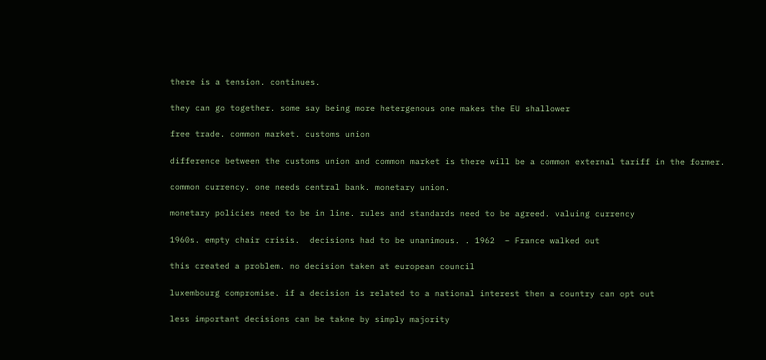there is a tension. continues.

they can go together. some say being more hetergenous one makes the EU shallower

free trade. common market. customs union

difference between the customs union and common market is there will be a common external tariff in the former.

common currency. one needs central bank. monetary union.

monetary policies need to be in line. rules and standards need to be agreed. valuing currency

1960s. empty chair crisis.  decisions had to be unanimous. . 1962  – France walked out

this created a problem. no decision taken at european council

luxembourg compromise. if a decision is related to a national interest then a country can opt out

less important decisions can be takne by simply majority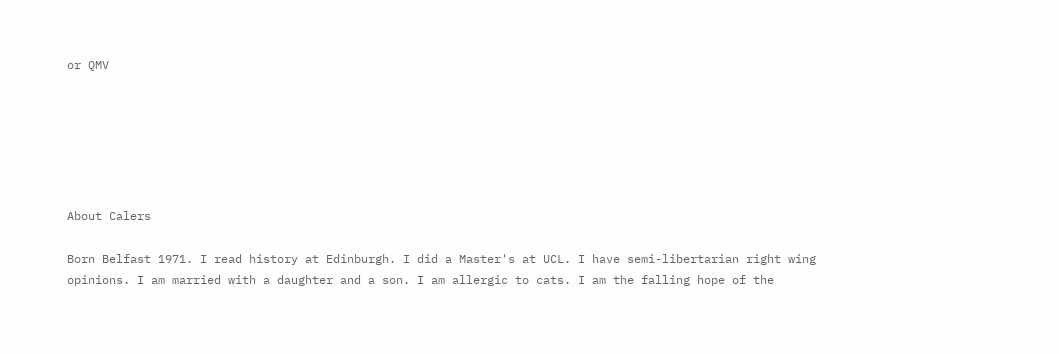or QMV






About Calers

Born Belfast 1971. I read history at Edinburgh. I did a Master's at UCL. I have semi-libertarian right wing opinions. I am married with a daughter and a son. I am allergic to cats. I am the falling hope of the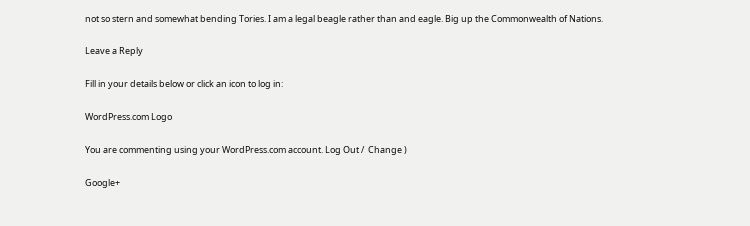not so stern and somewhat bending Tories. I am a legal beagle rather than and eagle. Big up the Commonwealth of Nations.

Leave a Reply

Fill in your details below or click an icon to log in:

WordPress.com Logo

You are commenting using your WordPress.com account. Log Out /  Change )

Google+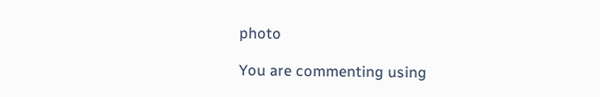photo

You are commenting using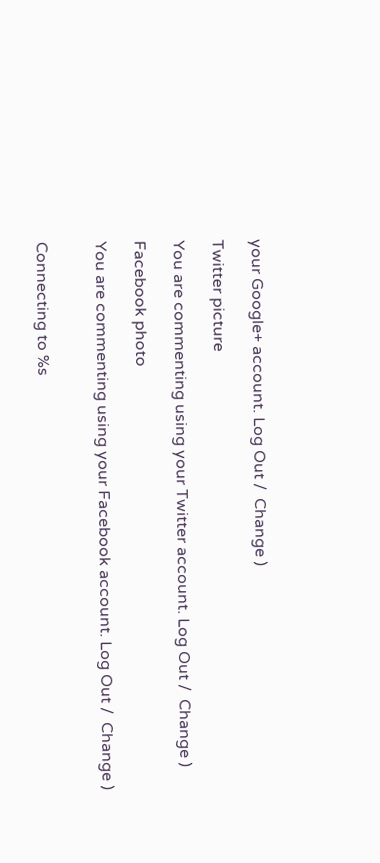your Google+ account. Log Out /  Change )

Twitter picture

You are commenting using your Twitter account. Log Out /  Change )

Facebook photo

You are commenting using your Facebook account. Log Out /  Change )


Connecting to %s